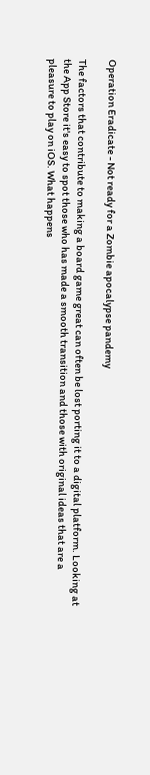Operation Eradicate - Not ready for a Zombie apocalypse pandemy

The factors that contribute to making a board game great can often be lost porting it to a digital platform. Looking at the App Store it's easy to spot those who has made a smooth transition and those with original ideas that are a pleasure to play on iOS. What happens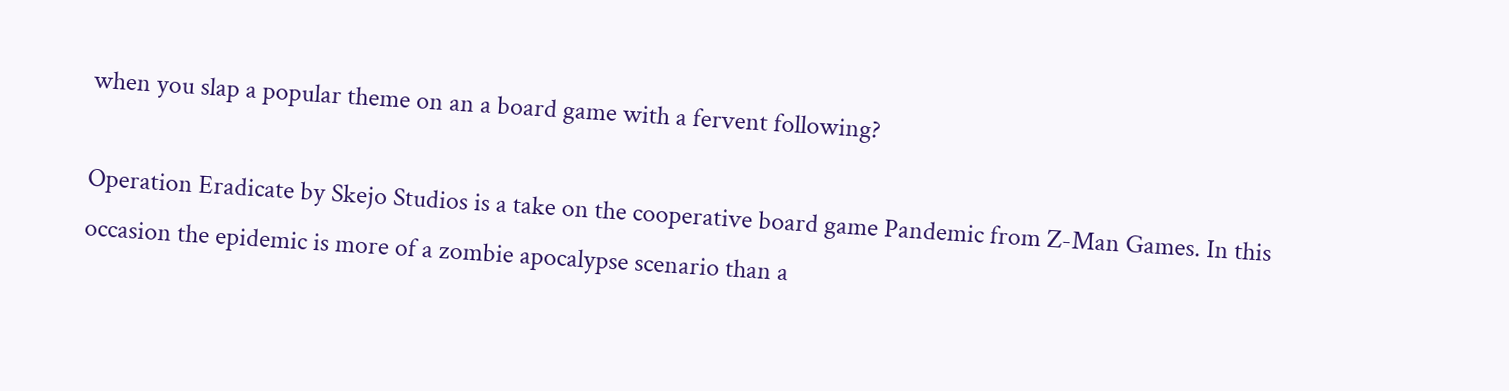when you slap a popular theme on an a board game with a fervent following?

Operation Eradicate by Skejo Studios is a take on the cooperative board game Pandemic from Z-Man Games. In this occasion the epidemic is more of a zombie apocalypse scenario than a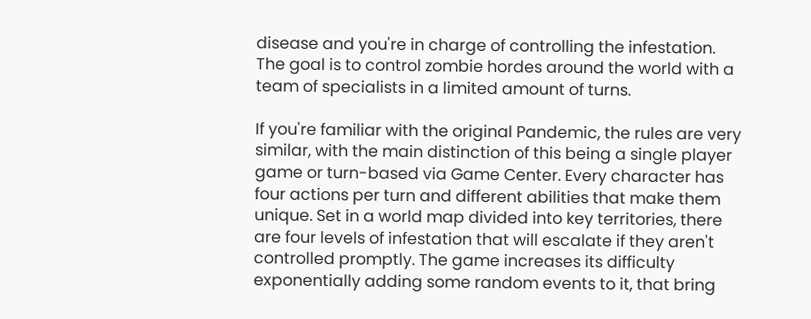disease and you're in charge of controlling the infestation. The goal is to control zombie hordes around the world with a team of specialists in a limited amount of turns.

If you're familiar with the original Pandemic, the rules are very similar, with the main distinction of this being a single player game or turn-based via Game Center. Every character has four actions per turn and different abilities that make them unique. Set in a world map divided into key territories, there are four levels of infestation that will escalate if they aren't controlled promptly. The game increases its difficulty exponentially adding some random events to it, that bring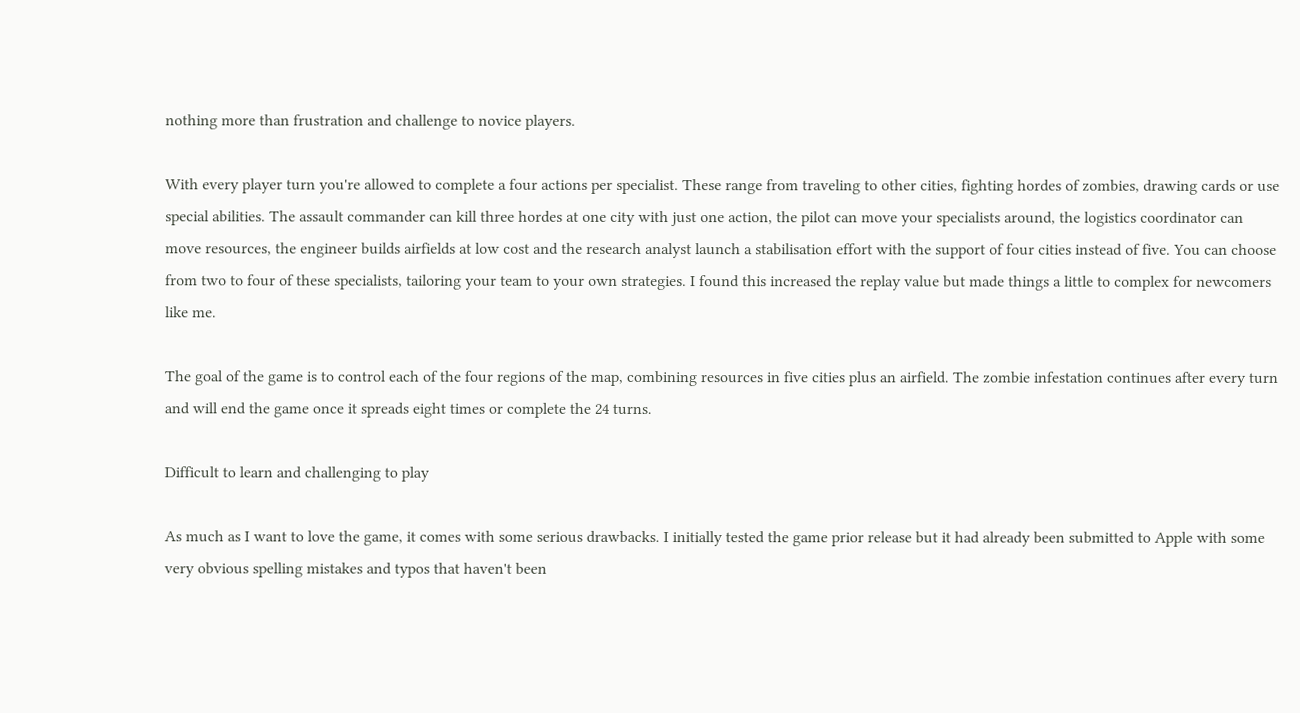nothing more than frustration and challenge to novice players.

With every player turn you're allowed to complete a four actions per specialist. These range from traveling to other cities, fighting hordes of zombies, drawing cards or use special abilities. The assault commander can kill three hordes at one city with just one action, the pilot can move your specialists around, the logistics coordinator can move resources, the engineer builds airfields at low cost and the research analyst launch a stabilisation effort with the support of four cities instead of five. You can choose from two to four of these specialists, tailoring your team to your own strategies. I found this increased the replay value but made things a little to complex for newcomers like me.

The goal of the game is to control each of the four regions of the map, combining resources in five cities plus an airfield. The zombie infestation continues after every turn and will end the game once it spreads eight times or complete the 24 turns.

Difficult to learn and challenging to play

As much as I want to love the game, it comes with some serious drawbacks. I initially tested the game prior release but it had already been submitted to Apple with some very obvious spelling mistakes and typos that haven't been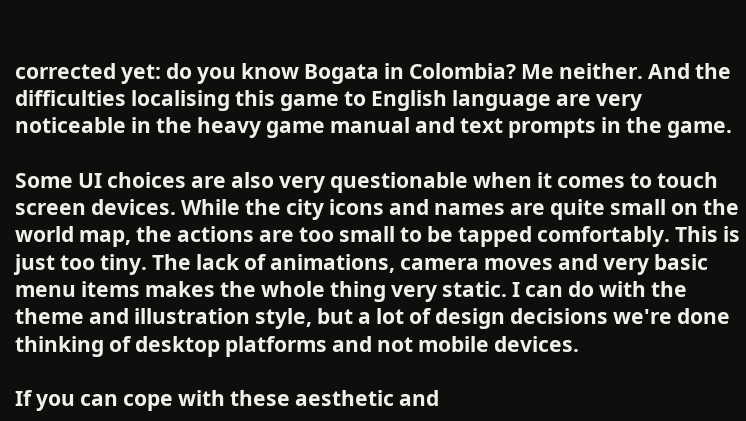corrected yet: do you know Bogata in Colombia? Me neither. And the difficulties localising this game to English language are very noticeable in the heavy game manual and text prompts in the game.

Some UI choices are also very questionable when it comes to touch screen devices. While the city icons and names are quite small on the world map, the actions are too small to be tapped comfortably. This is just too tiny. The lack of animations, camera moves and very basic menu items makes the whole thing very static. I can do with the theme and illustration style, but a lot of design decisions we're done thinking of desktop platforms and not mobile devices.

If you can cope with these aesthetic and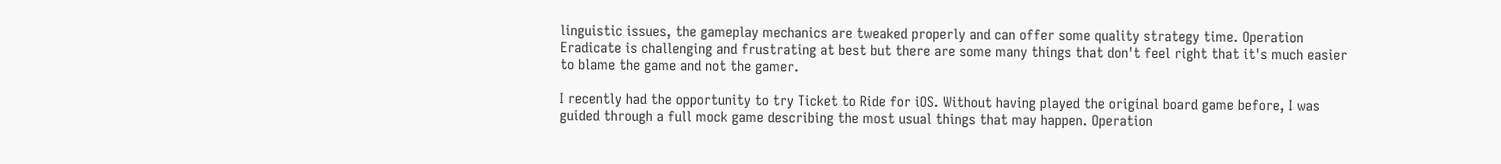linguistic issues, the gameplay mechanics are tweaked properly and can offer some quality strategy time. Operation Eradicate is challenging and frustrating at best but there are some many things that don't feel right that it's much easier to blame the game and not the gamer.

I recently had the opportunity to try Ticket to Ride for iOS. Without having played the original board game before, I was guided through a full mock game describing the most usual things that may happen. Operation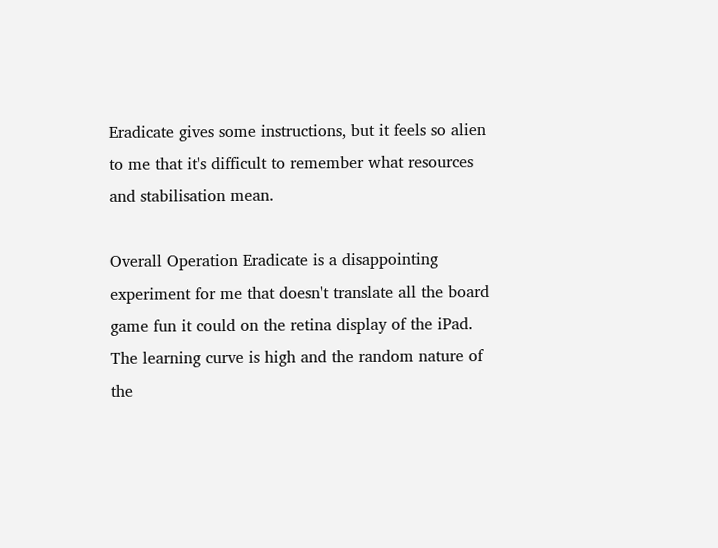Eradicate gives some instructions, but it feels so alien to me that it's difficult to remember what resources and stabilisation mean.

Overall Operation Eradicate is a disappointing experiment for me that doesn't translate all the board game fun it could on the retina display of the iPad. The learning curve is high and the random nature of the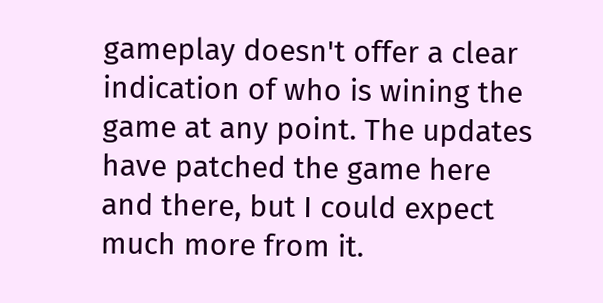gameplay doesn't offer a clear indication of who is wining the game at any point. The updates have patched the game here and there, but I could expect much more from it.